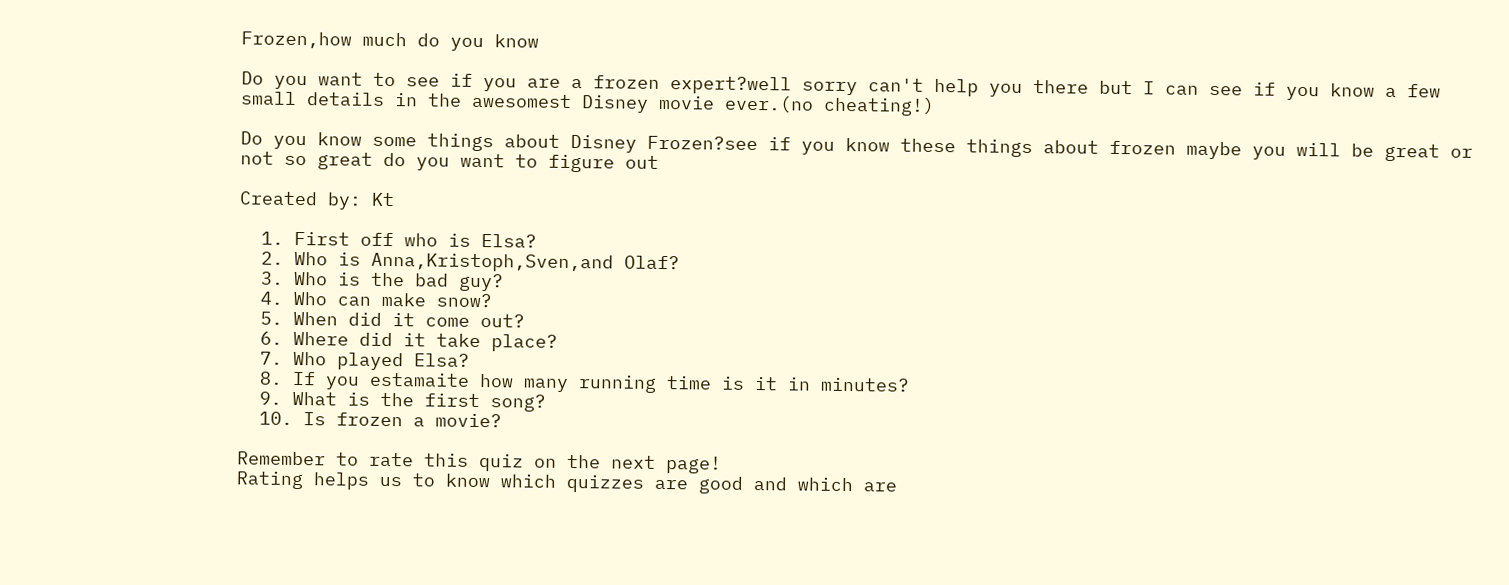Frozen,how much do you know

Do you want to see if you are a frozen expert?well sorry can't help you there but I can see if you know a few small details in the awesomest Disney movie ever.(no cheating!)

Do you know some things about Disney Frozen?see if you know these things about frozen maybe you will be great or not so great do you want to figure out

Created by: Kt

  1. First off who is Elsa?
  2. Who is Anna,Kristoph,Sven,and Olaf?
  3. Who is the bad guy?
  4. Who can make snow?
  5. When did it come out?
  6. Where did it take place?
  7. Who played Elsa?
  8. If you estamaite how many running time is it in minutes?
  9. What is the first song?
  10. Is frozen a movie?

Remember to rate this quiz on the next page!
Rating helps us to know which quizzes are good and which are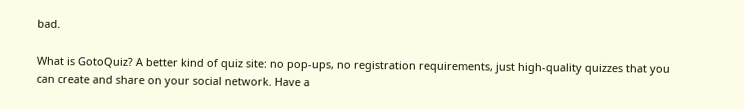bad.

What is GotoQuiz? A better kind of quiz site: no pop-ups, no registration requirements, just high-quality quizzes that you can create and share on your social network. Have a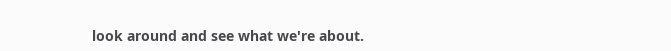look around and see what we're about.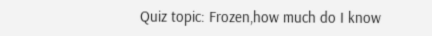Quiz topic: Frozen,how much do I know